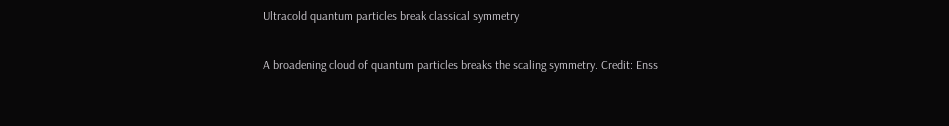Ultracold quantum particles break classical symmetry

A broadening cloud of quantum particles breaks the scaling symmetry. Credit: Enss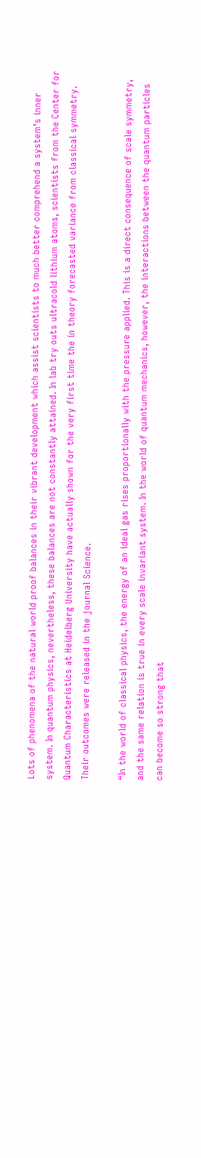Lots of phenomena of the natural world proof balances in their vibrant development which assist scientists to much better comprehend a system’s inner system. In quantum physics, nevertheless, these balances are not constantly attained. In lab try outs ultracold lithium atoms, scientists from the Center for Quantum Characteristics at Heidelberg University have actually shown for the very first time the in theory forecasted variance from classical symmetry. Their outcomes were released in the journal Science.

“In the world of classical physics, the energy of an ideal gas rises proportionally with the pressure applied. This is a direct consequence of scale symmetry, and the same relation is true in every scale invariant system. In the world of quantum mechanics, however, the interactions between the quantum particles can become so strong that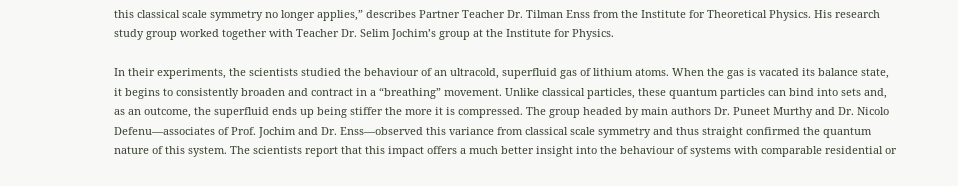this classical scale symmetry no longer applies,” describes Partner Teacher Dr. Tilman Enss from the Institute for Theoretical Physics. His research study group worked together with Teacher Dr. Selim Jochim’s group at the Institute for Physics.

In their experiments, the scientists studied the behaviour of an ultracold, superfluid gas of lithium atoms. When the gas is vacated its balance state, it begins to consistently broaden and contract in a “breathing” movement. Unlike classical particles, these quantum particles can bind into sets and, as an outcome, the superfluid ends up being stiffer the more it is compressed. The group headed by main authors Dr. Puneet Murthy and Dr. Nicolo Defenu—associates of Prof. Jochim and Dr. Enss—observed this variance from classical scale symmetry and thus straight confirmed the quantum nature of this system. The scientists report that this impact offers a much better insight into the behaviour of systems with comparable residential or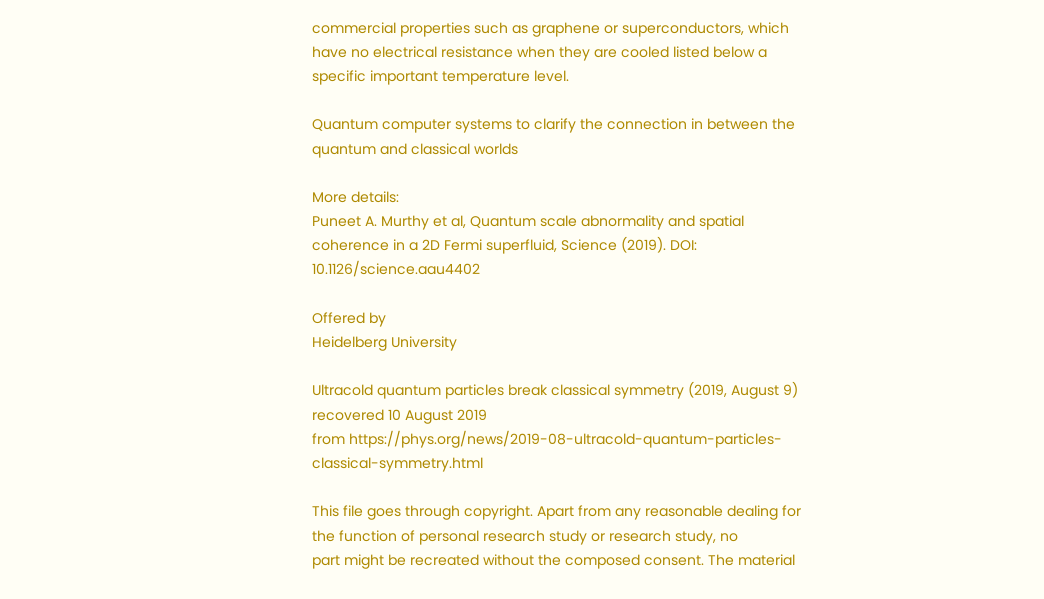commercial properties such as graphene or superconductors, which have no electrical resistance when they are cooled listed below a specific important temperature level.

Quantum computer systems to clarify the connection in between the quantum and classical worlds

More details:
Puneet A. Murthy et al, Quantum scale abnormality and spatial coherence in a 2D Fermi superfluid, Science (2019). DOI: 10.1126/science.aau4402

Offered by
Heidelberg University

Ultracold quantum particles break classical symmetry (2019, August 9)
recovered 10 August 2019
from https://phys.org/news/2019-08-ultracold-quantum-particles-classical-symmetry.html

This file goes through copyright. Apart from any reasonable dealing for the function of personal research study or research study, no
part might be recreated without the composed consent. The material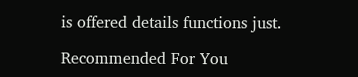is offered details functions just.

Recommended For You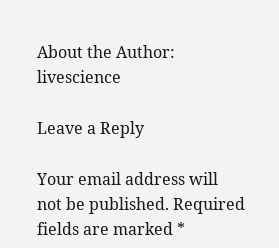About the Author: livescience

Leave a Reply

Your email address will not be published. Required fields are marked *